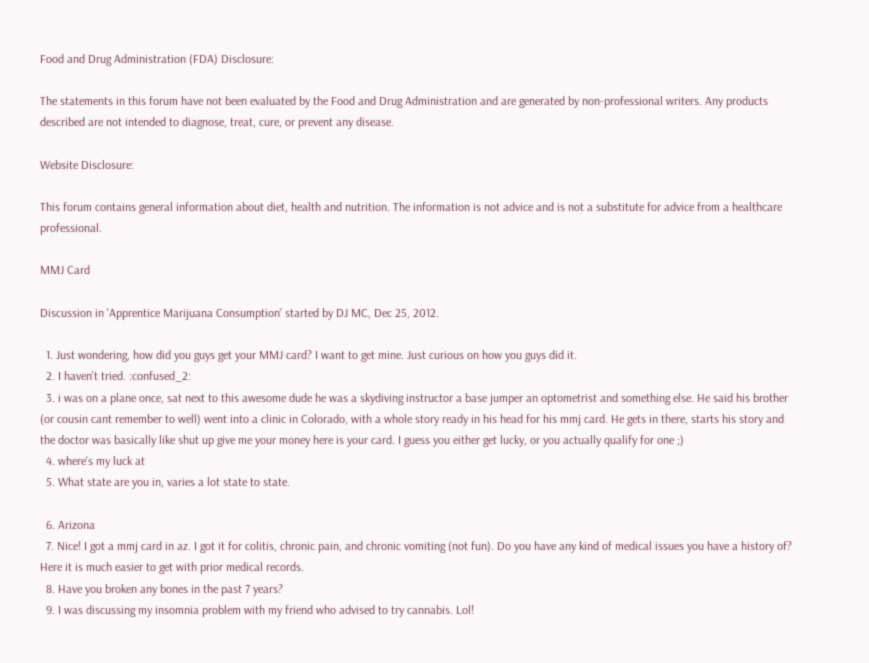Food and Drug Administration (FDA) Disclosure:

The statements in this forum have not been evaluated by the Food and Drug Administration and are generated by non-professional writers. Any products described are not intended to diagnose, treat, cure, or prevent any disease.

Website Disclosure:

This forum contains general information about diet, health and nutrition. The information is not advice and is not a substitute for advice from a healthcare professional.

MMJ Card

Discussion in 'Apprentice Marijuana Consumption' started by DJ MC, Dec 25, 2012.

  1. Just wondering, how did you guys get your MMJ card? I want to get mine. Just curious on how you guys did it.
  2. I haven't tried. :confused_2:
  3. i was on a plane once, sat next to this awesome dude he was a skydiving instructor a base jumper an optometrist and something else. He said his brother (or cousin cant remember to well) went into a clinic in Colorado, with a whole story ready in his head for his mmj card. He gets in there, starts his story and the doctor was basically like shut up give me your money here is your card. I guess you either get lucky, or you actually qualify for one ;)
  4. where's my luck at
  5. What state are you in, varies a lot state to state.

  6. Arizona
  7. Nice! I got a mmj card in az. I got it for colitis, chronic pain, and chronic vomiting (not fun). Do you have any kind of medical issues you have a history of? Here it is much easier to get with prior medical records.
  8. Have you broken any bones in the past 7 years?
  9. I was discussing my insomnia problem with my friend who advised to try cannabis. Lol!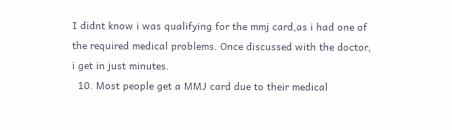I didnt know i was qualifying for the mmj card,as i had one of the required medical problems. Once discussed with the doctor, i get in just minutes.
  10. Most people get a MMJ card due to their medical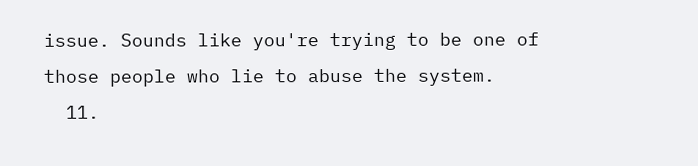issue. Sounds like you're trying to be one of those people who lie to abuse the system.
  11.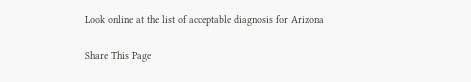Look online at the list of acceptable diagnosis for Arizona

Share This Page